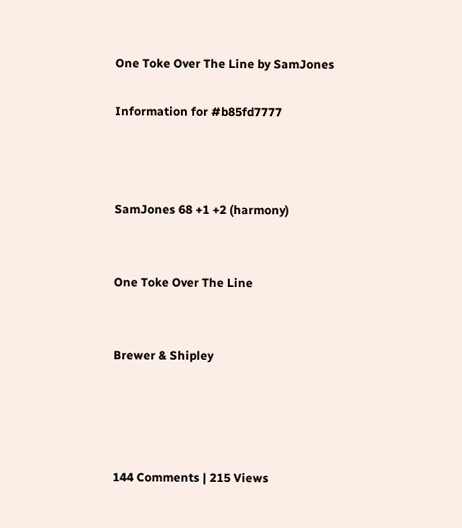One Toke Over The Line by SamJones

Information for #b85fd7777



SamJones 68 +1 +2 (harmony)


One Toke Over The Line


Brewer & Shipley




144 Comments | 215 Views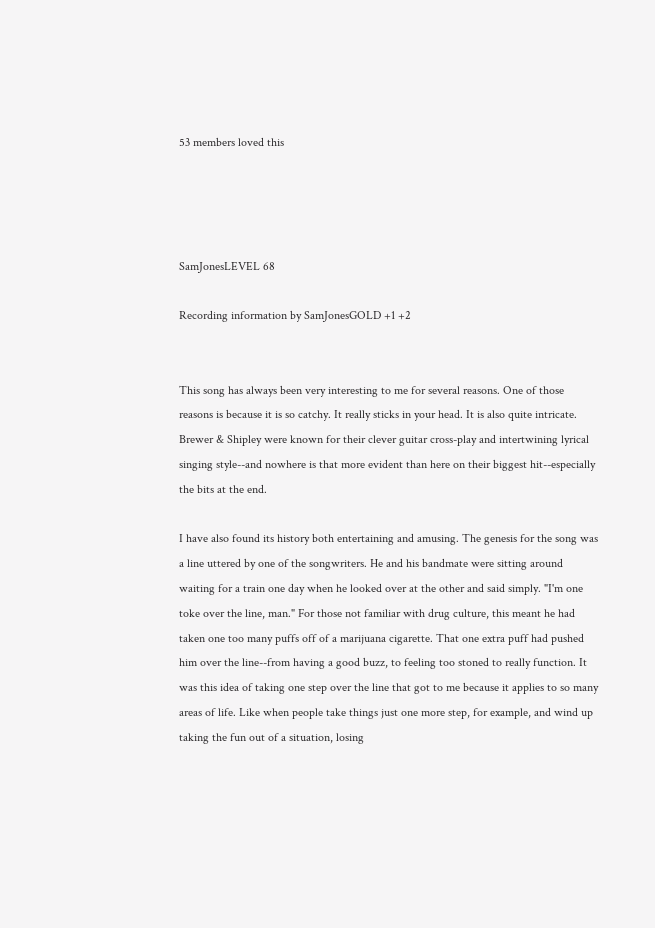53 members loved this




SamJonesLEVEL 68

Recording information by SamJonesGOLD +1 +2


This song has always been very interesting to me for several reasons. One of those reasons is because it is so catchy. It really sticks in your head. It is also quite intricate. Brewer & Shipley were known for their clever guitar cross-play and intertwining lyrical singing style--and nowhere is that more evident than here on their biggest hit--especially the bits at the end.

I have also found its history both entertaining and amusing. The genesis for the song was a line uttered by one of the songwriters. He and his bandmate were sitting around waiting for a train one day when he looked over at the other and said simply. "I'm one toke over the line, man." For those not familiar with drug culture, this meant he had taken one too many puffs off of a marijuana cigarette. That one extra puff had pushed him over the line--from having a good buzz, to feeling too stoned to really function. It was this idea of taking one step over the line that got to me because it applies to so many areas of life. Like when people take things just one more step, for example, and wind up taking the fun out of a situation, losing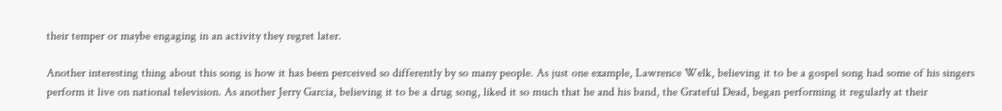their temper or maybe engaging in an activity they regret later.

Another interesting thing about this song is how it has been perceived so differently by so many people. As just one example, Lawrence Welk, believing it to be a gospel song had some of his singers perform it live on national television. As another Jerry Garcia, believing it to be a drug song, liked it so much that he and his band, the Grateful Dead, began performing it regularly at their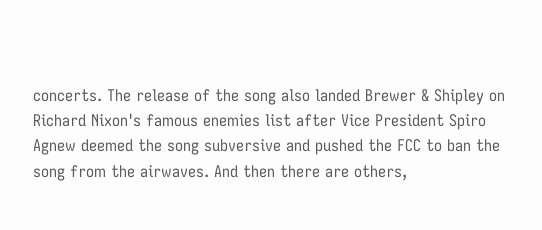concerts. The release of the song also landed Brewer & Shipley on Richard Nixon's famous enemies list after Vice President Spiro Agnew deemed the song subversive and pushed the FCC to ban the song from the airwaves. And then there are others,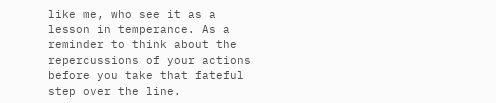like me, who see it as a lesson in temperance. As a reminder to think about the repercussions of your actions before you take that fateful step over the line.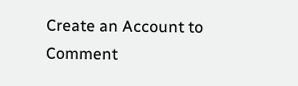Create an Account to Comment